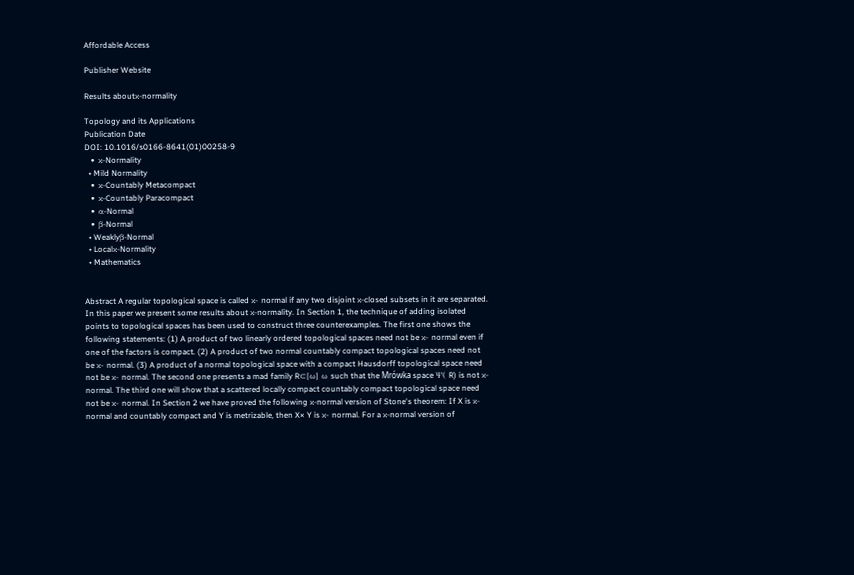Affordable Access

Publisher Website

Results aboutκ-normality

Topology and its Applications
Publication Date
DOI: 10.1016/s0166-8641(01)00258-9
  • κ-Normality
  • Mild Normality
  • κ-Countably Metacompact
  • κ-Countably Paracompact
  • α-Normal
  • β-Normal
  • Weaklyβ-Normal
  • Localκ-Normality
  • Mathematics


Abstract A regular topological space is called κ- normal if any two disjoint κ-closed subsets in it are separated. In this paper we present some results about κ-normality. In Section 1, the technique of adding isolated points to topological spaces has been used to construct three counterexamples. The first one shows the following statements: (1) A product of two linearly ordered topological spaces need not be κ- normal even if one of the factors is compact. (2) A product of two normal countably compact topological spaces need not be κ- normal. (3) A product of a normal topological space with a compact Hausdorff topological space need not be κ- normal. The second one presents a mad family R⊂[ω] ω such that the Mrówka space Ψ( R) is not κ-normal. The third one will show that a scattered locally compact countably compact topological space need not be κ- normal. In Section 2 we have proved the following κ-normal version of Stone's theorem: If X is κ- normal and countably compact and Y is metrizable, then X× Y is κ- normal. For a κ-normal version of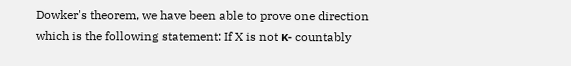Dowker's theorem, we have been able to prove one direction which is the following statement: If X is not κ- countably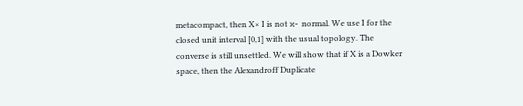metacompact, then X× I is not κ- normal. We use I for the closed unit interval [0,1] with the usual topology. The converse is still unsettled. We will show that if X is a Dowker space, then the Alexandroff Duplicate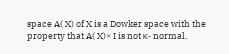space A( X) of X is a Dowker space with the property that A( X)× I is not κ- normal.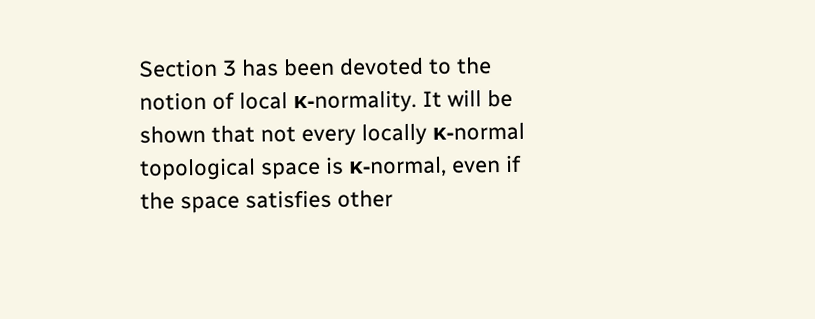Section 3 has been devoted to the notion of local κ-normality. It will be shown that not every locally κ-normal topological space is κ-normal, even if the space satisfies other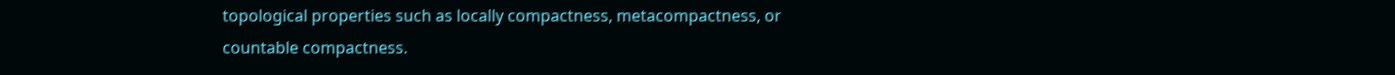topological properties such as locally compactness, metacompactness, or countable compactness.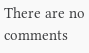There are no comments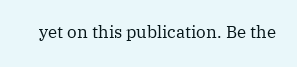yet on this publication. Be the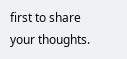first to share your thoughts.